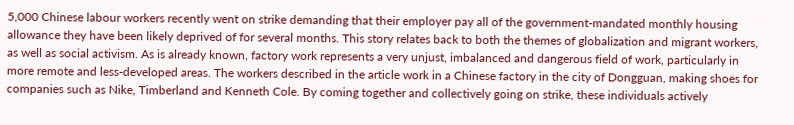5,000 Chinese labour workers recently went on strike demanding that their employer pay all of the government-mandated monthly housing allowance they have been likely deprived of for several months. This story relates back to both the themes of globalization and migrant workers, as well as social activism. As is already known, factory work represents a very unjust, imbalanced and dangerous field of work, particularly in more remote and less-developed areas. The workers described in the article work in a Chinese factory in the city of Dongguan, making shoes for companies such as Nike, Timberland and Kenneth Cole. By coming together and collectively going on strike, these individuals actively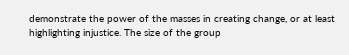demonstrate the power of the masses in creating change, or at least highlighting injustice. The size of the group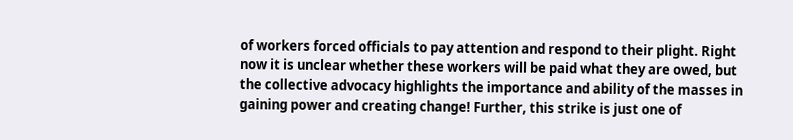of workers forced officials to pay attention and respond to their plight. Right now it is unclear whether these workers will be paid what they are owed, but the collective advocacy highlights the importance and ability of the masses in gaining power and creating change! Further, this strike is just one of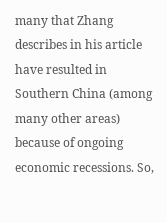many that Zhang describes in his article have resulted in Southern China (among many other areas) because of ongoing economic recessions. So,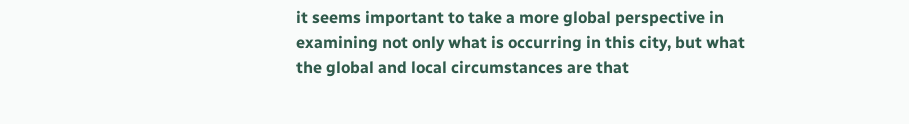it seems important to take a more global perspective in examining not only what is occurring in this city, but what the global and local circumstances are that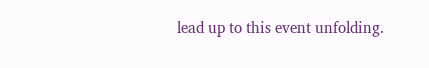lead up to this event unfolding.